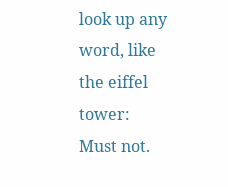look up any word, like the eiffel tower:
Must not.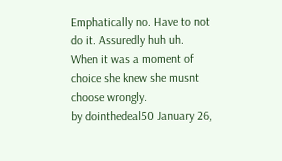Emphatically no. Have to not do it. Assuredly huh uh.
When it was a moment of choice she knew she musnt choose wrongly.
by dointhedeal50 January 26,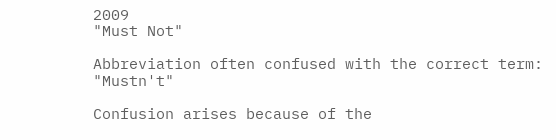2009
"Must Not"

Abbreviation often confused with the correct term: "Mustn't"

Confusion arises because of the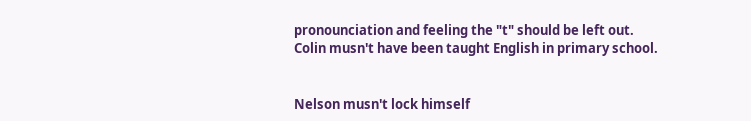pronounciation and feeling the "t" should be left out.
Colin musn't have been taught English in primary school.


Nelson musn't lock himself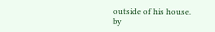outside of his house.
by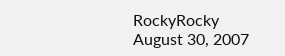RockyRocky August 30, 2007